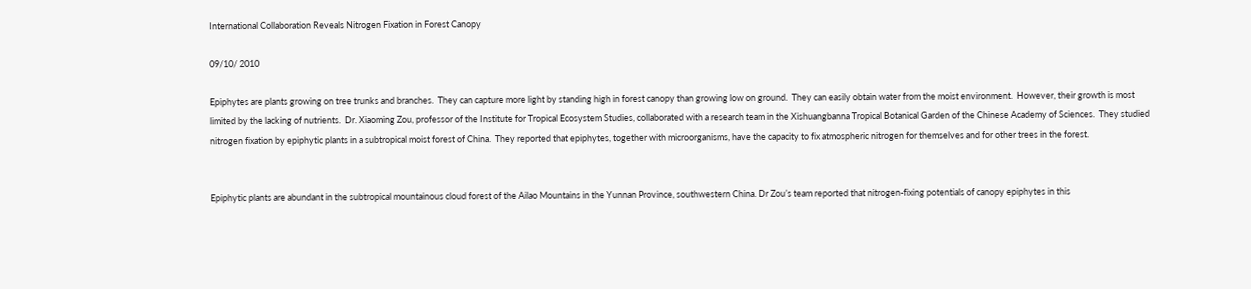International Collaboration Reveals Nitrogen Fixation in Forest Canopy

09/10/ 2010

Epiphytes are plants growing on tree trunks and branches.  They can capture more light by standing high in forest canopy than growing low on ground.  They can easily obtain water from the moist environment.  However, their growth is most limited by the lacking of nutrients.  Dr. Xiaoming Zou, professor of the Institute for Tropical Ecosystem Studies, collaborated with a research team in the Xishuangbanna Tropical Botanical Garden of the Chinese Academy of Sciences.  They studied nitrogen fixation by epiphytic plants in a subtropical moist forest of China.  They reported that epiphytes, together with microorganisms, have the capacity to fix atmospheric nitrogen for themselves and for other trees in the forest.


Epiphytic plants are abundant in the subtropical mountainous cloud forest of the Ailao Mountains in the Yunnan Province, southwestern China. Dr Zou’s team reported that nitrogen-fixing potentials of canopy epiphytes in this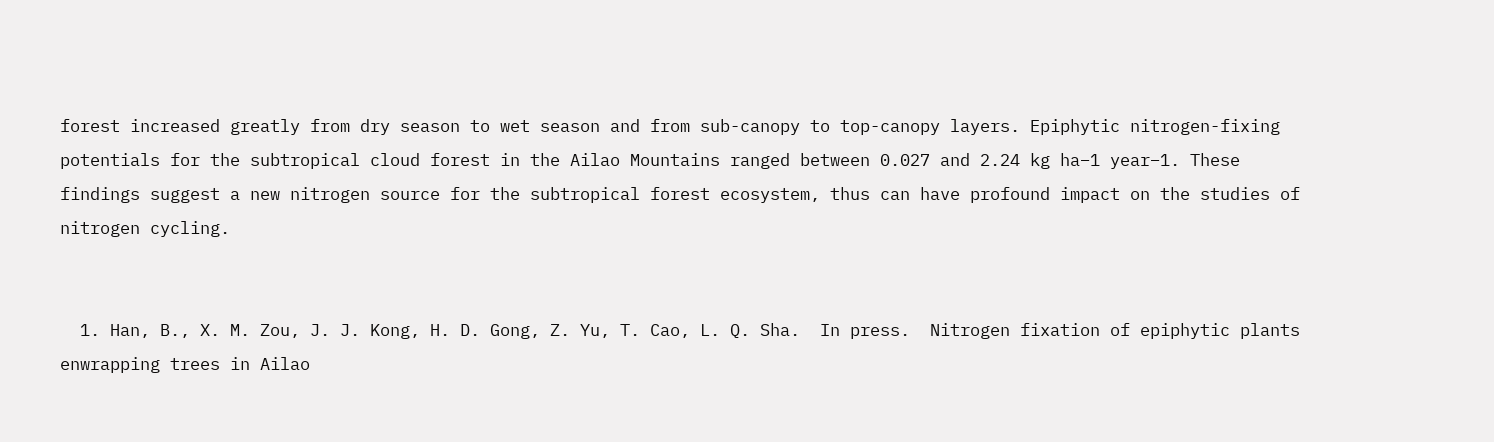forest increased greatly from dry season to wet season and from sub-canopy to top-canopy layers. Epiphytic nitrogen-fixing potentials for the subtropical cloud forest in the Ailao Mountains ranged between 0.027 and 2.24 kg ha−1 year−1. These findings suggest a new nitrogen source for the subtropical forest ecosystem, thus can have profound impact on the studies of nitrogen cycling.


  1. Han, B., X. M. Zou, J. J. Kong, H. D. Gong, Z. Yu, T. Cao, L. Q. Sha.  In press.  Nitrogen fixation of epiphytic plants enwrapping trees in Ailao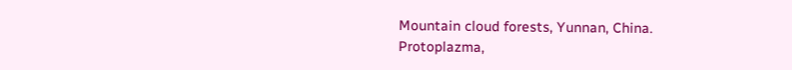Mountain cloud forests, Yunnan, China.  Protoplazma,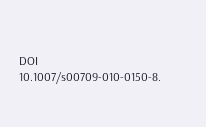DOI 10.1007/s00709-010-0150-8.